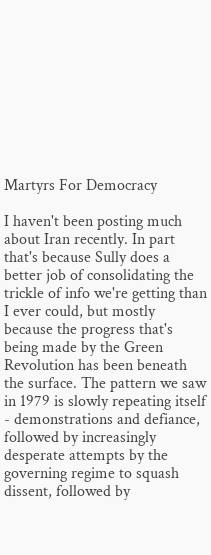Martyrs For Democracy

I haven't been posting much about Iran recently. In part that's because Sully does a better job of consolidating the trickle of info we're getting than I ever could, but mostly because the progress that's being made by the Green Revolution has been beneath the surface. The pattern we saw in 1979 is slowly repeating itself - demonstrations and defiance, followed by increasingly desperate attempts by the governing regime to squash dissent, followed by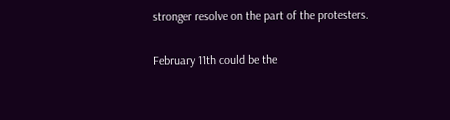stronger resolve on the part of the protesters.

February 11th could be the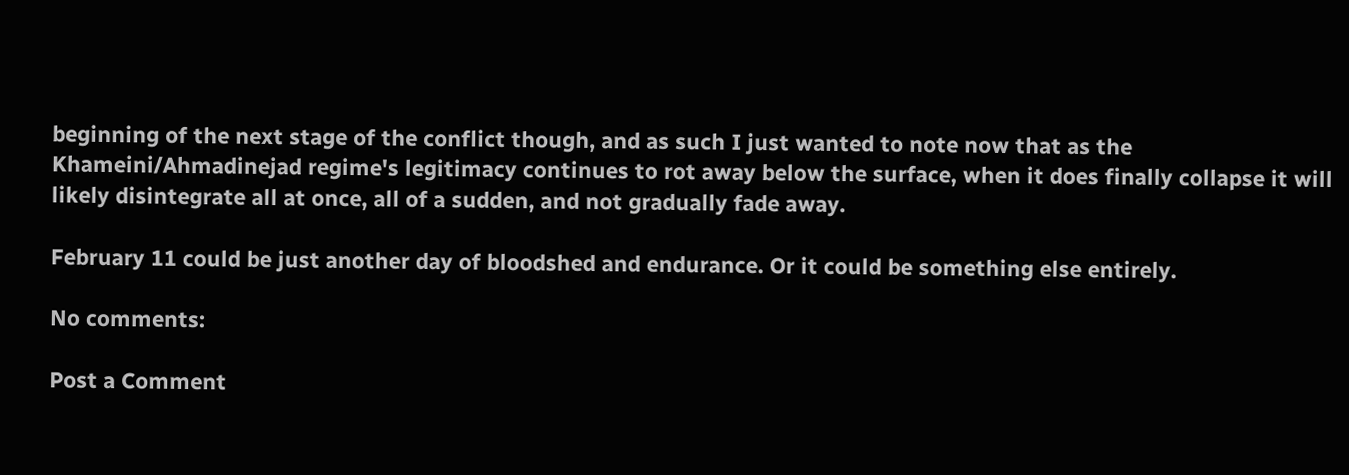beginning of the next stage of the conflict though, and as such I just wanted to note now that as the Khameini/Ahmadinejad regime's legitimacy continues to rot away below the surface, when it does finally collapse it will likely disintegrate all at once, all of a sudden, and not gradually fade away.

February 11 could be just another day of bloodshed and endurance. Or it could be something else entirely.

No comments:

Post a Comment